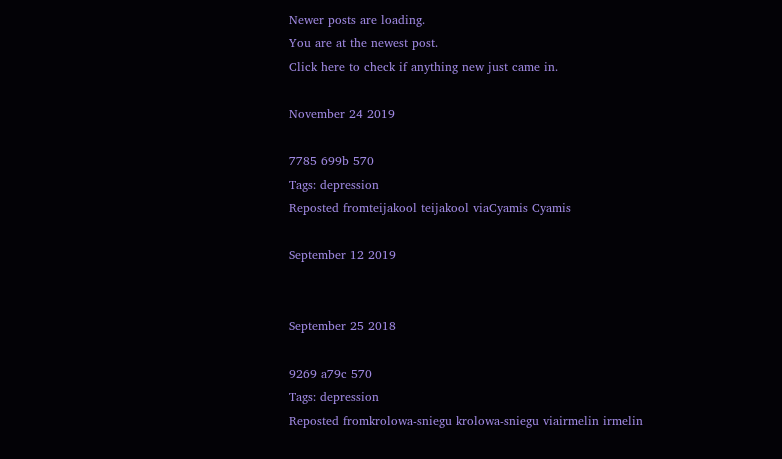Newer posts are loading.
You are at the newest post.
Click here to check if anything new just came in.

November 24 2019

7785 699b 570
Tags: depression
Reposted fromteijakool teijakool viaCyamis Cyamis

September 12 2019


September 25 2018

9269 a79c 570
Tags: depression
Reposted fromkrolowa-sniegu krolowa-sniegu viairmelin irmelin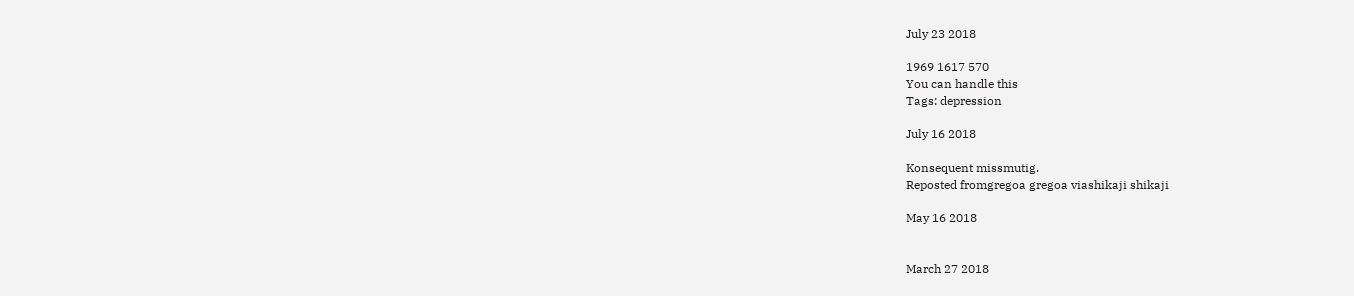July 23 2018

1969 1617 570
You can handle this
Tags: depression

July 16 2018

Konsequent missmutig.
Reposted fromgregoa gregoa viashikaji shikaji

May 16 2018


March 27 2018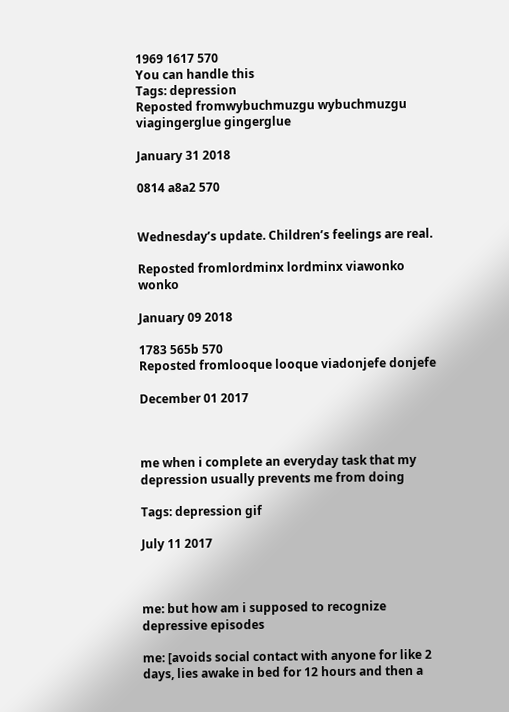1969 1617 570
You can handle this
Tags: depression
Reposted fromwybuchmuzgu wybuchmuzgu viagingerglue gingerglue

January 31 2018

0814 a8a2 570


Wednesday’s update. Children’s feelings are real.

Reposted fromlordminx lordminx viawonko wonko

January 09 2018

1783 565b 570
Reposted fromlooque looque viadonjefe donjefe

December 01 2017



me when i complete an everyday task that my depression usually prevents me from doing

Tags: depression gif

July 11 2017



me: but how am i supposed to recognize depressive episodes

me: [avoids social contact with anyone for like 2 days, lies awake in bed for 12 hours and then a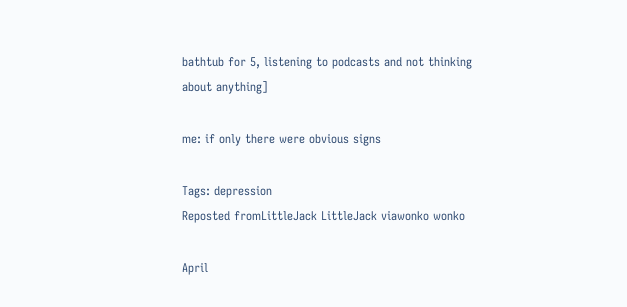bathtub for 5, listening to podcasts and not thinking about anything]

me: if only there were obvious signs

Tags: depression
Reposted fromLittleJack LittleJack viawonko wonko

April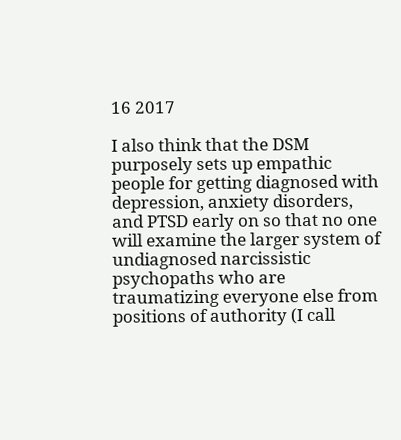16 2017

I also think that the DSM purposely sets up empathic people for getting diagnosed with depression, anxiety disorders, and PTSD early on so that no one will examine the larger system of undiagnosed narcissistic psychopaths who are traumatizing everyone else from positions of authority (I call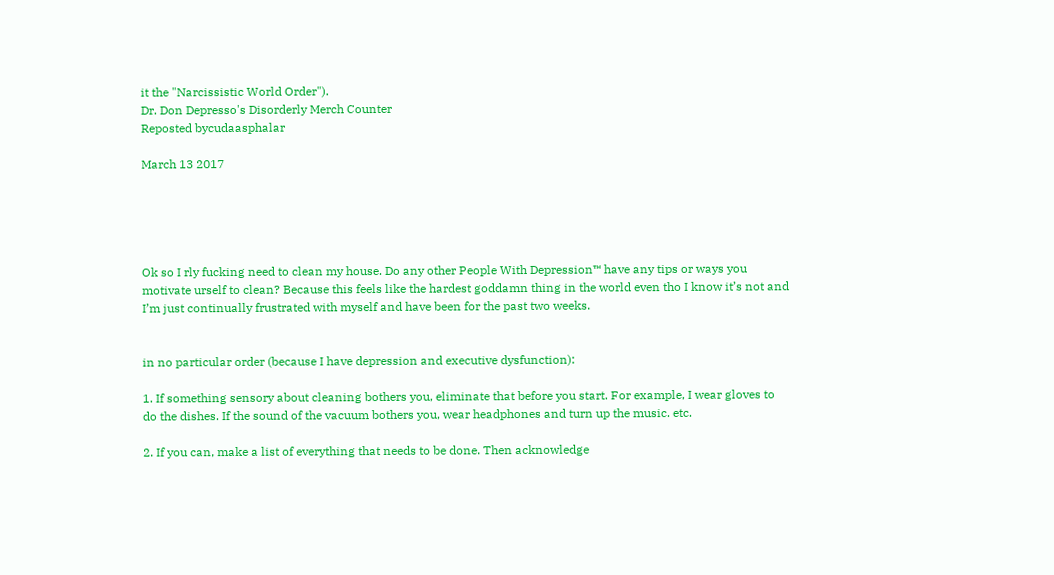it the "Narcissistic World Order").
Dr. Don Depresso's Disorderly Merch Counter
Reposted bycudaasphalar

March 13 2017





Ok so I rly fucking need to clean my house. Do any other People With Depression™ have any tips or ways you motivate urself to clean? Because this feels like the hardest goddamn thing in the world even tho I know it’s not and I’m just continually frustrated with myself and have been for the past two weeks.


in no particular order (because I have depression and executive dysfunction):

1. If something sensory about cleaning bothers you, eliminate that before you start. For example, I wear gloves to do the dishes. If the sound of the vacuum bothers you, wear headphones and turn up the music. etc.

2. If you can, make a list of everything that needs to be done. Then acknowledge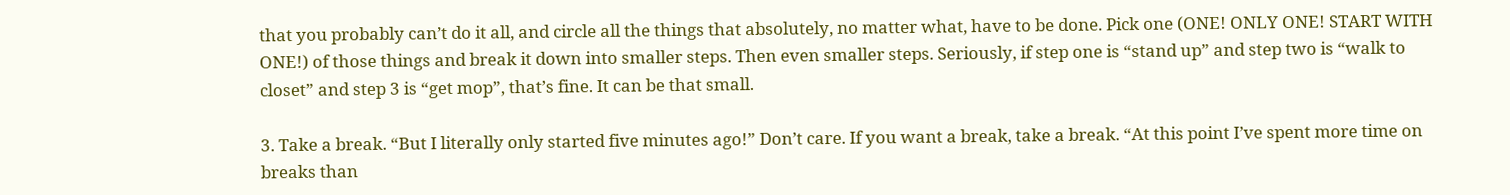that you probably can’t do it all, and circle all the things that absolutely, no matter what, have to be done. Pick one (ONE! ONLY ONE! START WITH ONE!) of those things and break it down into smaller steps. Then even smaller steps. Seriously, if step one is “stand up” and step two is “walk to closet” and step 3 is “get mop”, that’s fine. It can be that small.

3. Take a break. “But I literally only started five minutes ago!” Don’t care. If you want a break, take a break. “At this point I’ve spent more time on breaks than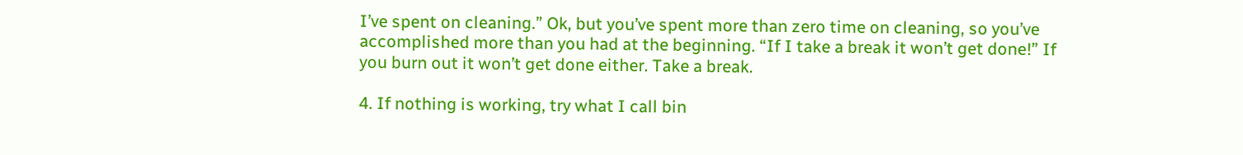I’ve spent on cleaning.” Ok, but you’ve spent more than zero time on cleaning, so you’ve accomplished more than you had at the beginning. “If I take a break it won’t get done!” If you burn out it won’t get done either. Take a break.

4. If nothing is working, try what I call bin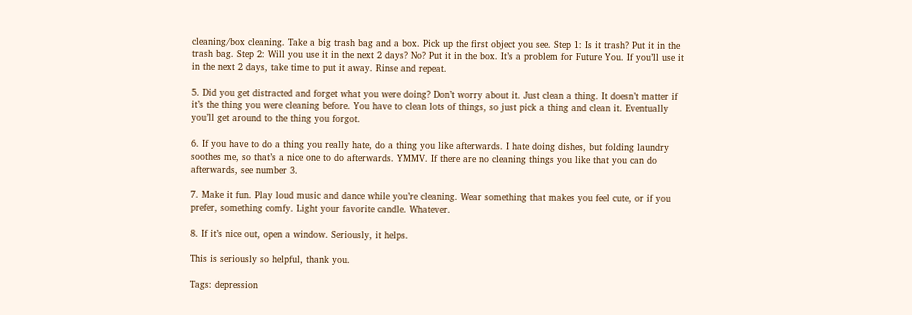cleaning/box cleaning. Take a big trash bag and a box. Pick up the first object you see. Step 1: Is it trash? Put it in the trash bag. Step 2: Will you use it in the next 2 days? No? Put it in the box. It’s a problem for Future You. If you’ll use it in the next 2 days, take time to put it away. Rinse and repeat.

5. Did you get distracted and forget what you were doing? Don’t worry about it. Just clean a thing. It doesn’t matter if it’s the thing you were cleaning before. You have to clean lots of things, so just pick a thing and clean it. Eventually you’ll get around to the thing you forgot.

6. If you have to do a thing you really hate, do a thing you like afterwards. I hate doing dishes, but folding laundry soothes me, so that’s a nice one to do afterwards. YMMV. If there are no cleaning things you like that you can do afterwards, see number 3.

7. Make it fun. Play loud music and dance while you’re cleaning. Wear something that makes you feel cute, or if you prefer, something comfy. Light your favorite candle. Whatever.

8. If it’s nice out, open a window. Seriously, it helps.

This is seriously so helpful, thank you.

Tags: depression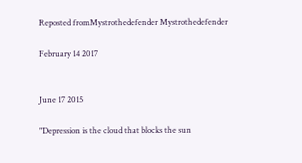Reposted fromMystrothedefender Mystrothedefender

February 14 2017


June 17 2015

"Depression is the cloud that blocks the sun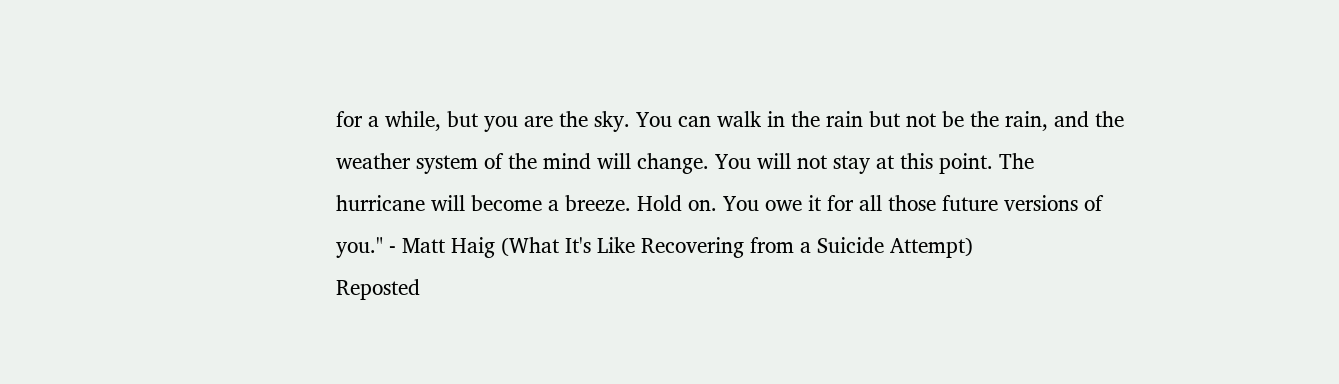for a while, but you are the sky. You can walk in the rain but not be the rain, and the weather system of the mind will change. You will not stay at this point. The hurricane will become a breeze. Hold on. You owe it for all those future versions of you." - Matt Haig (What It's Like Recovering from a Suicide Attempt)
Reposted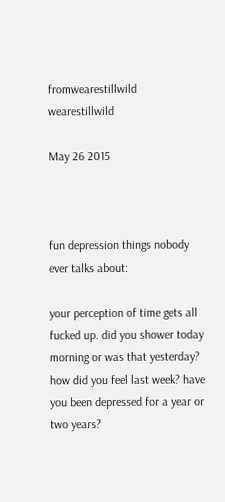fromwearestillwild wearestillwild

May 26 2015



fun depression things nobody ever talks about:

your perception of time gets all fucked up. did you shower today morning or was that yesterday? how did you feel last week? have you been depressed for a year or two years?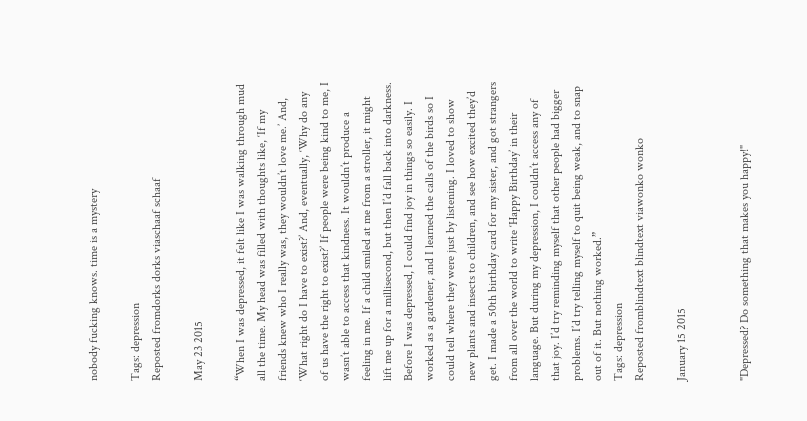nobody fucking knows. time is a mystery

Tags: depression
Reposted fromdorks dorks viaschaaf schaaf

May 23 2015

“When I was depressed, it felt like I was walking through mud all the time. My head was filled with thoughts like, ‘If my friends knew who I really was, they wouldn’t love me.’ And, ‘What right do I have to exist?’ And, eventually, ‘Why do any of us have the right to exist?’ If people were being kind to me, I wasn’t able to access that kindness. It wouldn’t produce a feeling in me. If a child smiled at me from a stroller, it might lift me up for a millisecond, but then I’d fall back into darkness. Before I was depressed, I could find joy in things so easily. I worked as a gardener, and I learned the calls of the birds so I could tell where they were just by listening. I loved to show new plants and insects to children, and see how excited they’d get. I made a 50th birthday card for my sister, and got strangers from all over the world to write ‘Happy Birthday’ in their language. But during my depression, I couldn’t access any of that joy. I’d try reminding myself that other people had bigger problems. I’d try telling myself to quit being weak, and to snap out of it. But nothing worked.”
Tags: depression
Reposted fromblindtext blindtext viawonko wonko

January 15 2015


"Depressed? Do something that makes you happy!"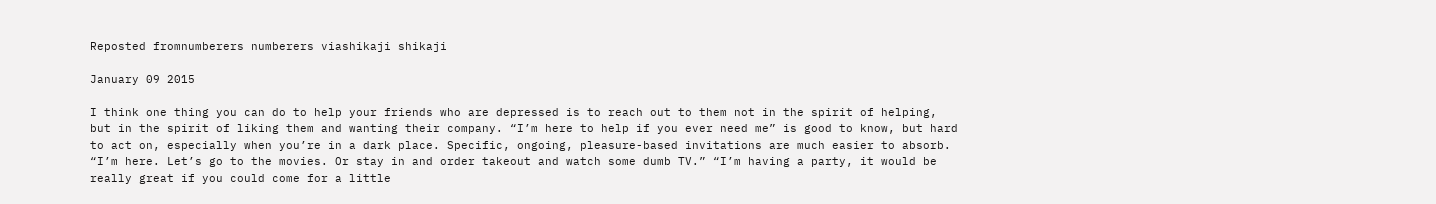Reposted fromnumberers numberers viashikaji shikaji

January 09 2015

I think one thing you can do to help your friends who are depressed is to reach out to them not in the spirit of helping, but in the spirit of liking them and wanting their company. “I’m here to help if you ever need me” is good to know, but hard to act on, especially when you’re in a dark place. Specific, ongoing, pleasure-based invitations are much easier to absorb. “I’m here. Let’s go to the movies. Or stay in and order takeout and watch some dumb TV.” “I’m having a party, it would be really great if you could come for a little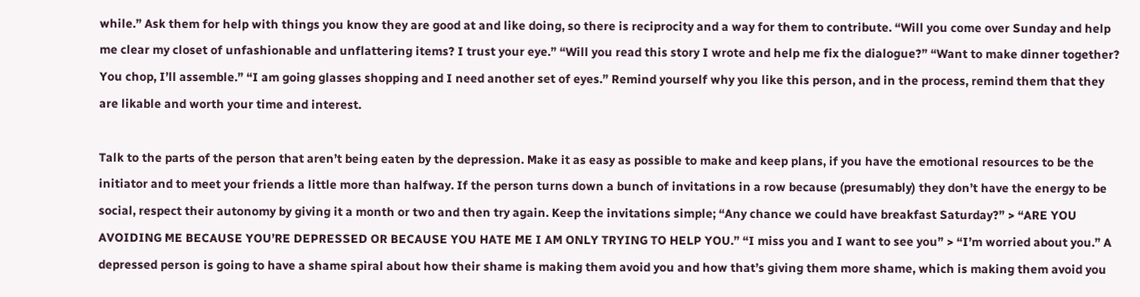while.” Ask them for help with things you know they are good at and like doing, so there is reciprocity and a way for them to contribute. “Will you come over Sunday and help me clear my closet of unfashionable and unflattering items? I trust your eye.” “Will you read this story I wrote and help me fix the dialogue?” “Want to make dinner together? You chop, I’ll assemble.” “I am going glasses shopping and I need another set of eyes.” Remind yourself why you like this person, and in the process, remind them that they are likable and worth your time and interest.

Talk to the parts of the person that aren’t being eaten by the depression. Make it as easy as possible to make and keep plans, if you have the emotional resources to be the initiator and to meet your friends a little more than halfway. If the person turns down a bunch of invitations in a row because (presumably) they don’t have the energy to be social, respect their autonomy by giving it a month or two and then try again. Keep the invitations simple; “Any chance we could have breakfast Saturday?” > “ARE YOU AVOIDING ME BECAUSE YOU’RE DEPRESSED OR BECAUSE YOU HATE ME I AM ONLY TRYING TO HELP YOU.” “I miss you and I want to see you” > “I’m worried about you.” A depressed person is going to have a shame spiral about how their shame is making them avoid you and how that’s giving them more shame, which is making them avoid you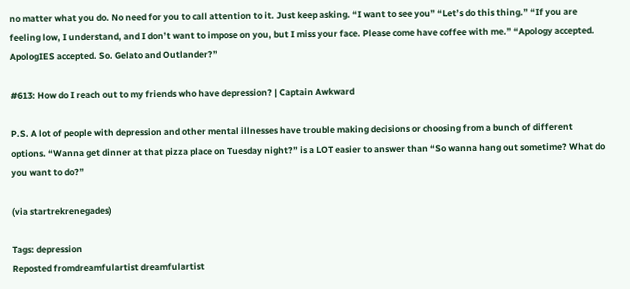no matter what you do. No need for you to call attention to it. Just keep asking. “I want to see you” “Let’s do this thing.” “If you are feeling low, I understand, and I don’t want to impose on you, but I miss your face. Please come have coffee with me.” “Apology accepted. ApologIES accepted. So. Gelato and Outlander?”

#613: How do I reach out to my friends who have depression? | Captain Awkward

P.S. A lot of people with depression and other mental illnesses have trouble making decisions or choosing from a bunch of different options. “Wanna get dinner at that pizza place on Tuesday night?” is a LOT easier to answer than “So wanna hang out sometime? What do you want to do?”

(via startrekrenegades)

Tags: depression
Reposted fromdreamfulartist dreamfulartist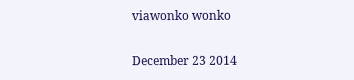viawonko wonko

December 23 2014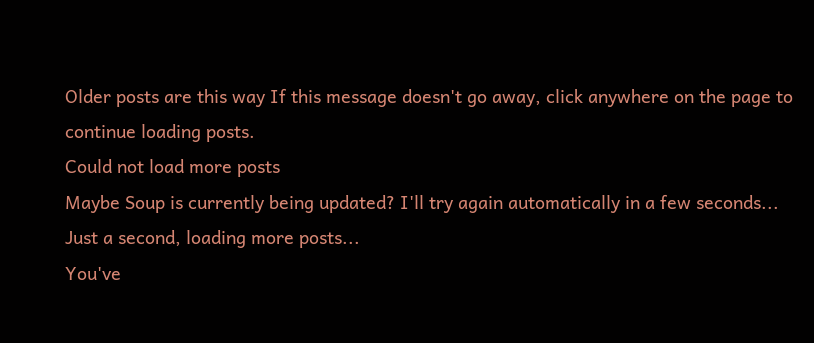Older posts are this way If this message doesn't go away, click anywhere on the page to continue loading posts.
Could not load more posts
Maybe Soup is currently being updated? I'll try again automatically in a few seconds...
Just a second, loading more posts...
You've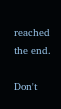reached the end.

Don't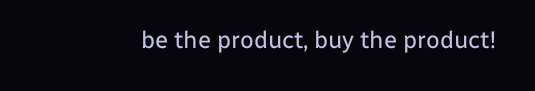be the product, buy the product!